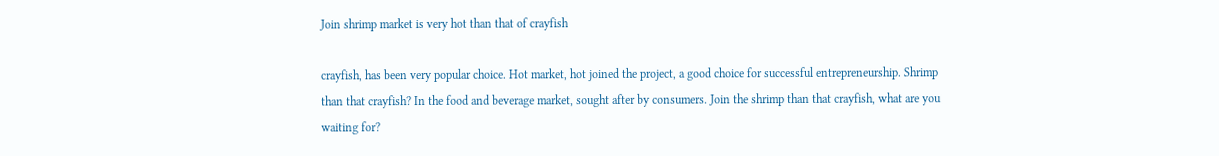Join shrimp market is very hot than that of crayfish

crayfish, has been very popular choice. Hot market, hot joined the project, a good choice for successful entrepreneurship. Shrimp than that crayfish? In the food and beverage market, sought after by consumers. Join the shrimp than that crayfish, what are you waiting for?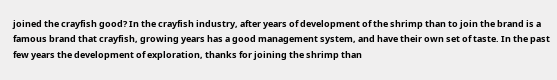joined the crayfish good? In the crayfish industry, after years of development of the shrimp than to join the brand is a famous brand that crayfish, growing years has a good management system, and have their own set of taste. In the past few years the development of exploration, thanks for joining the shrimp than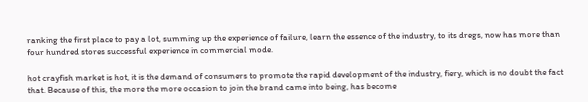ranking the first place to pay a lot, summing up the experience of failure, learn the essence of the industry, to its dregs, now has more than four hundred stores successful experience in commercial mode.

hot crayfish market is hot, it is the demand of consumers to promote the rapid development of the industry, fiery, which is no doubt the fact that. Because of this, the more the more occasion to join the brand came into being, has become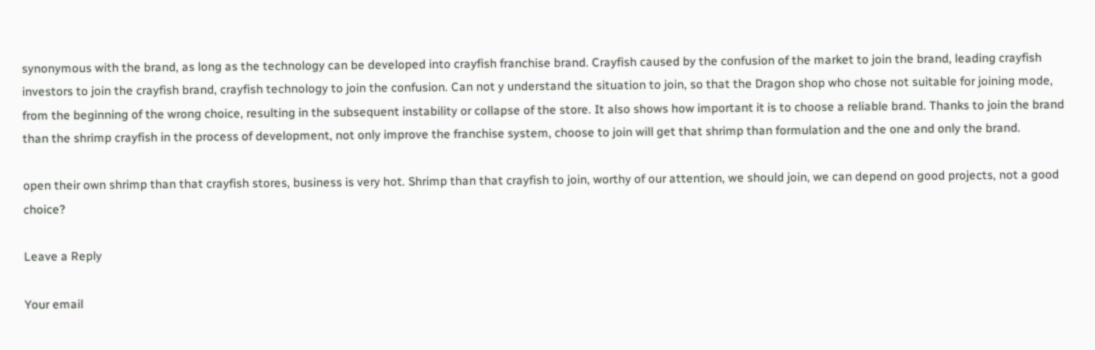synonymous with the brand, as long as the technology can be developed into crayfish franchise brand. Crayfish caused by the confusion of the market to join the brand, leading crayfish investors to join the crayfish brand, crayfish technology to join the confusion. Can not y understand the situation to join, so that the Dragon shop who chose not suitable for joining mode, from the beginning of the wrong choice, resulting in the subsequent instability or collapse of the store. It also shows how important it is to choose a reliable brand. Thanks to join the brand than the shrimp crayfish in the process of development, not only improve the franchise system, choose to join will get that shrimp than formulation and the one and only the brand.

open their own shrimp than that crayfish stores, business is very hot. Shrimp than that crayfish to join, worthy of our attention, we should join, we can depend on good projects, not a good choice?

Leave a Reply

Your email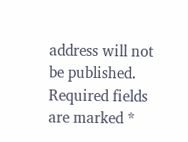address will not be published. Required fields are marked *